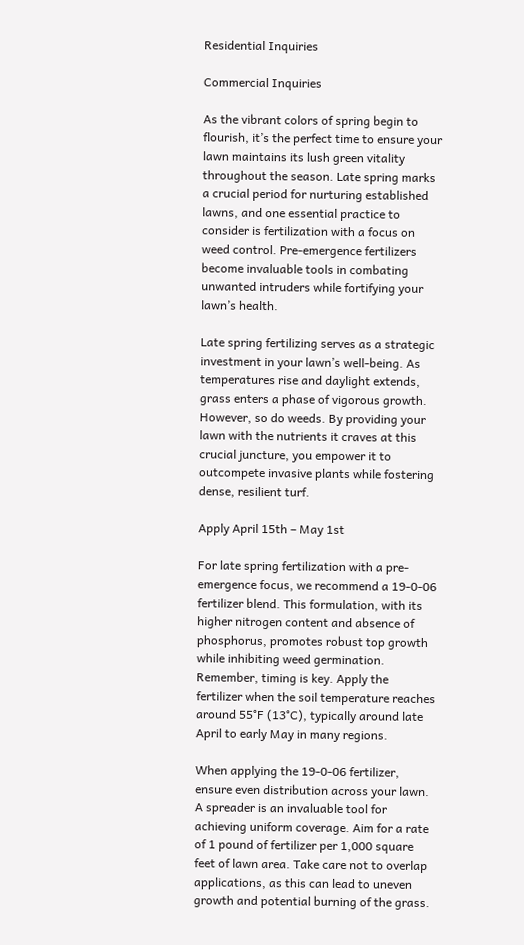Residential Inquiries

Commercial Inquiries

As the vibrant colors of spring begin to flourish, it’s the perfect time to ensure your lawn maintains its lush green vitality throughout the season. Late spring marks a crucial period for nurturing established lawns, and one essential practice to consider is fertilization with a focus on weed control. Pre-emergence fertilizers become invaluable tools in combating unwanted intruders while fortifying your lawn’s health.

Late spring fertilizing serves as a strategic investment in your lawn’s well-being. As temperatures rise and daylight extends, grass enters a phase of vigorous growth. However, so do weeds. By providing your lawn with the nutrients it craves at this crucial juncture, you empower it to outcompete invasive plants while fostering dense, resilient turf.

Apply April 15th – May 1st

For late spring fertilization with a pre-emergence focus, we recommend a 19-0-06 fertilizer blend. This formulation, with its higher nitrogen content and absence of phosphorus, promotes robust top growth while inhibiting weed germination. Remember, timing is key. Apply the fertilizer when the soil temperature reaches around 55°F (13°C), typically around late April to early May in many regions.

When applying the 19-0-06 fertilizer, ensure even distribution across your lawn. A spreader is an invaluable tool for achieving uniform coverage. Aim for a rate of 1 pound of fertilizer per 1,000 square feet of lawn area. Take care not to overlap applications, as this can lead to uneven growth and potential burning of the grass.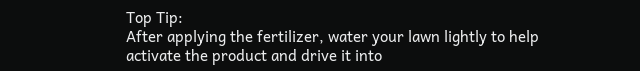Top Tip:
After applying the fertilizer, water your lawn lightly to help activate the product and drive it into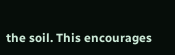the soil. This encourages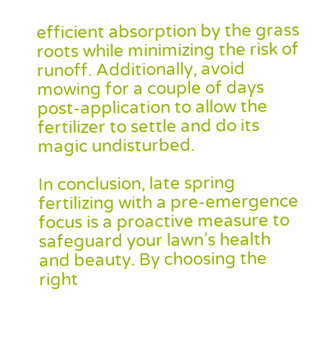efficient absorption by the grass roots while minimizing the risk of runoff. Additionally, avoid mowing for a couple of days post-application to allow the fertilizer to settle and do its magic undisturbed.

In conclusion, late spring fertilizing with a pre-emergence focus is a proactive measure to safeguard your lawn’s health and beauty. By choosing the right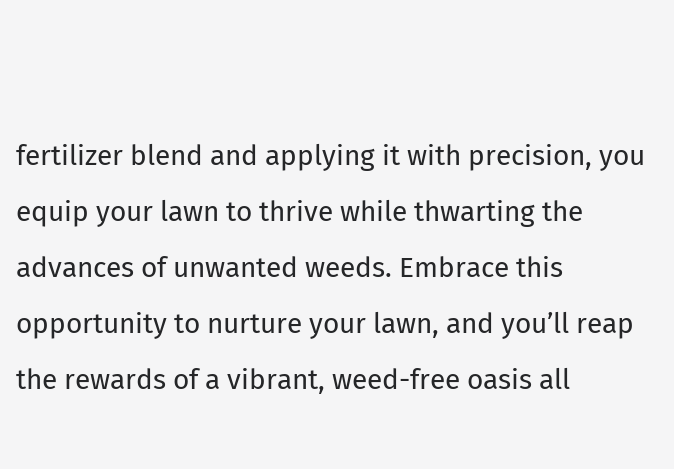fertilizer blend and applying it with precision, you equip your lawn to thrive while thwarting the advances of unwanted weeds. Embrace this opportunity to nurture your lawn, and you’ll reap the rewards of a vibrant, weed-free oasis all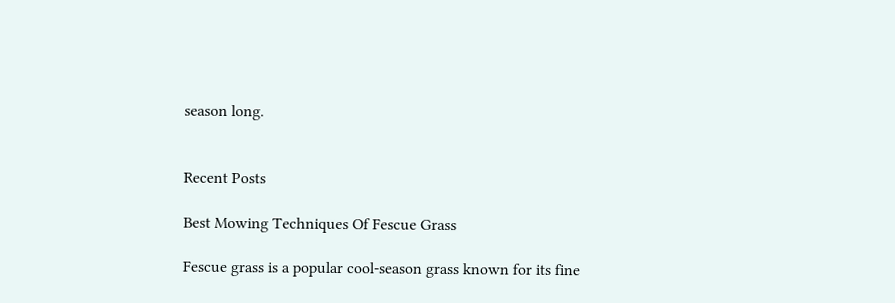season long.


Recent Posts

Best Mowing Techniques Of Fescue Grass

Fescue grass is a popular cool-season grass known for its fine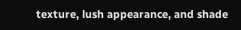texture, lush appearance, and shade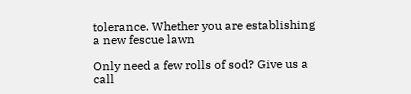tolerance. Whether you are establishing a new fescue lawn

Only need a few rolls of sod? Give us a call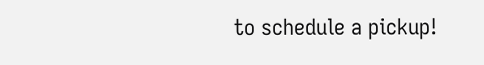to schedule a pickup!